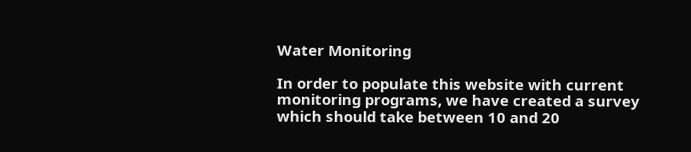Water Monitoring

In order to populate this website with current monitoring programs, we have created a survey which should take between 10 and 20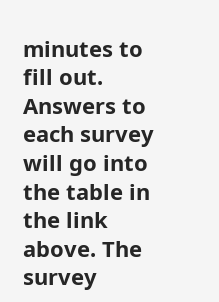minutes to fill out. Answers to each survey will go into the table in the link above. The survey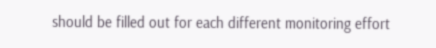should be filled out for each different monitoring effort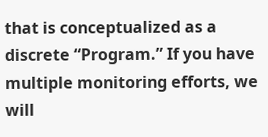that is conceptualized as a discrete “Program.” If you have multiple monitoring efforts, we will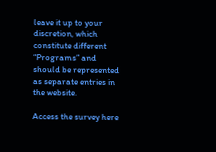leave it up to your discretion, which constitute different “Programs” and should be represented as separate entries in the website.

Access the survey here